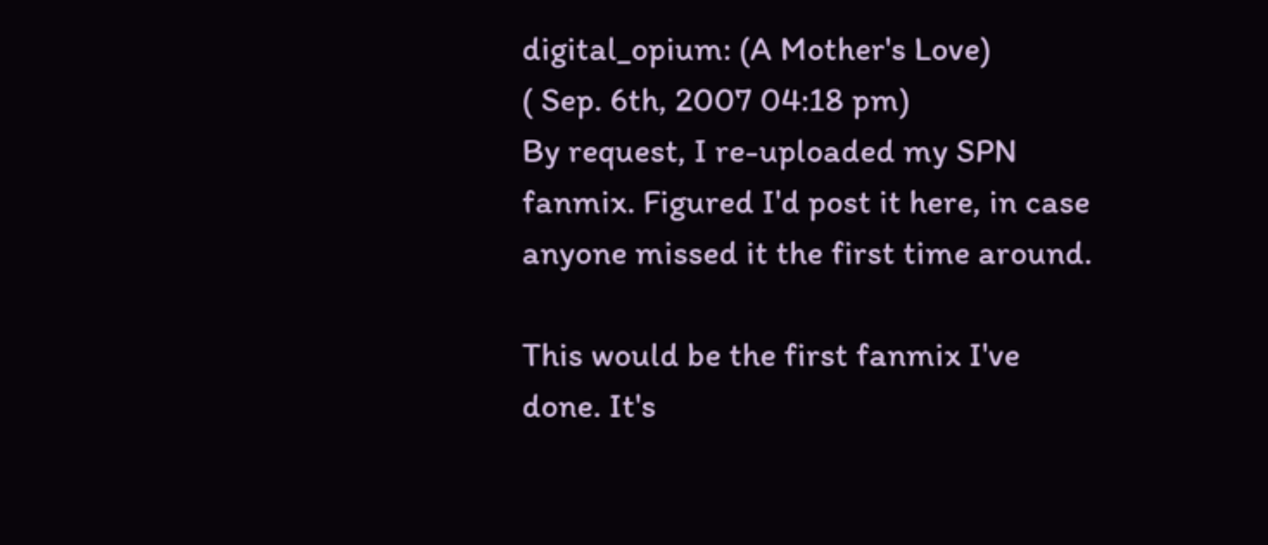digital_opium: (A Mother's Love)
( Sep. 6th, 2007 04:18 pm)
By request, I re-uploaded my SPN fanmix. Figured I'd post it here, in case anyone missed it the first time around.

This would be the first fanmix I've done. It's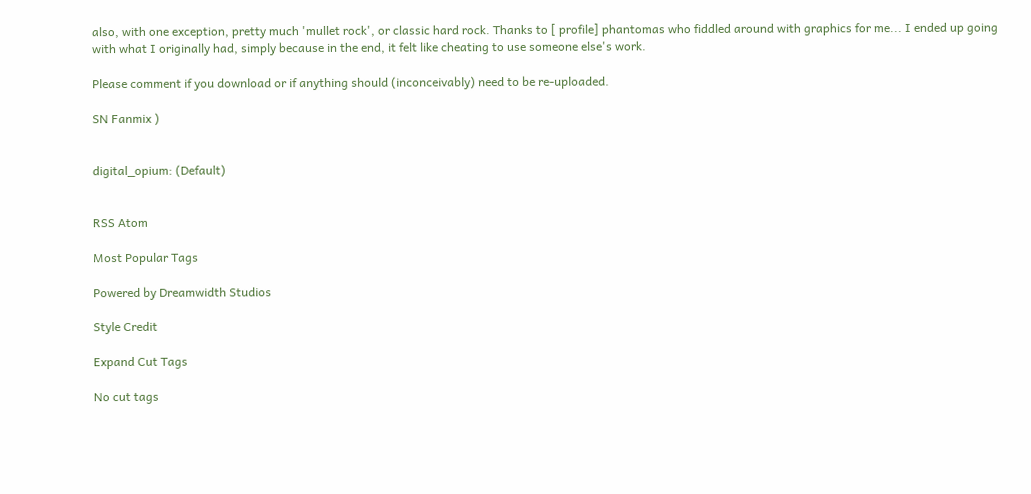also, with one exception, pretty much 'mullet rock', or classic hard rock. Thanks to [ profile] phantomas who fiddled around with graphics for me... I ended up going with what I originally had, simply because in the end, it felt like cheating to use someone else's work.

Please comment if you download or if anything should (inconceivably) need to be re-uploaded.

SN Fanmix )


digital_opium: (Default)


RSS Atom

Most Popular Tags

Powered by Dreamwidth Studios

Style Credit

Expand Cut Tags

No cut tags